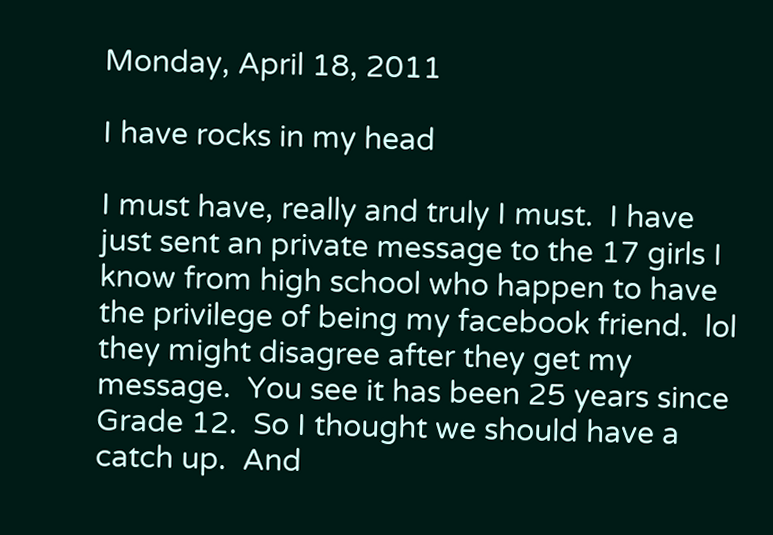Monday, April 18, 2011

I have rocks in my head

I must have, really and truly I must.  I have just sent an private message to the 17 girls I know from high school who happen to have the privilege of being my facebook friend.  lol they might disagree after they get my message.  You see it has been 25 years since Grade 12.  So I thought we should have a catch up.  And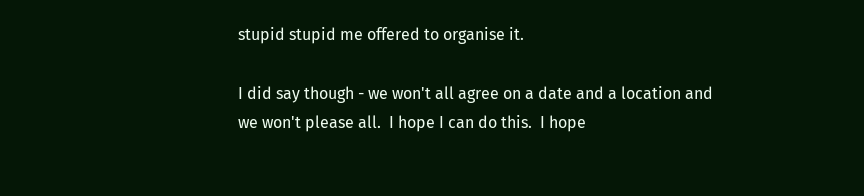stupid stupid me offered to organise it.

I did say though - we won't all agree on a date and a location and we won't please all.  I hope I can do this.  I hope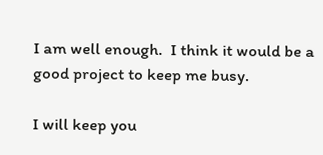I am well enough.  I think it would be a good project to keep me busy.

I will keep you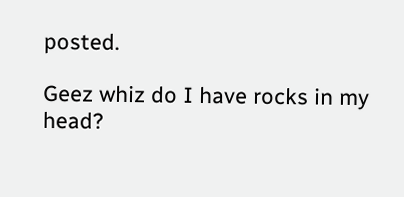posted.

Geez whiz do I have rocks in my head?